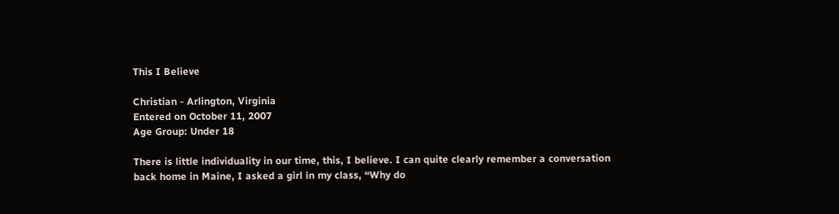This I Believe

Christian - Arlington, Virginia
Entered on October 11, 2007
Age Group: Under 18

There is little individuality in our time, this, I believe. I can quite clearly remember a conversation back home in Maine, I asked a girl in my class, “Why do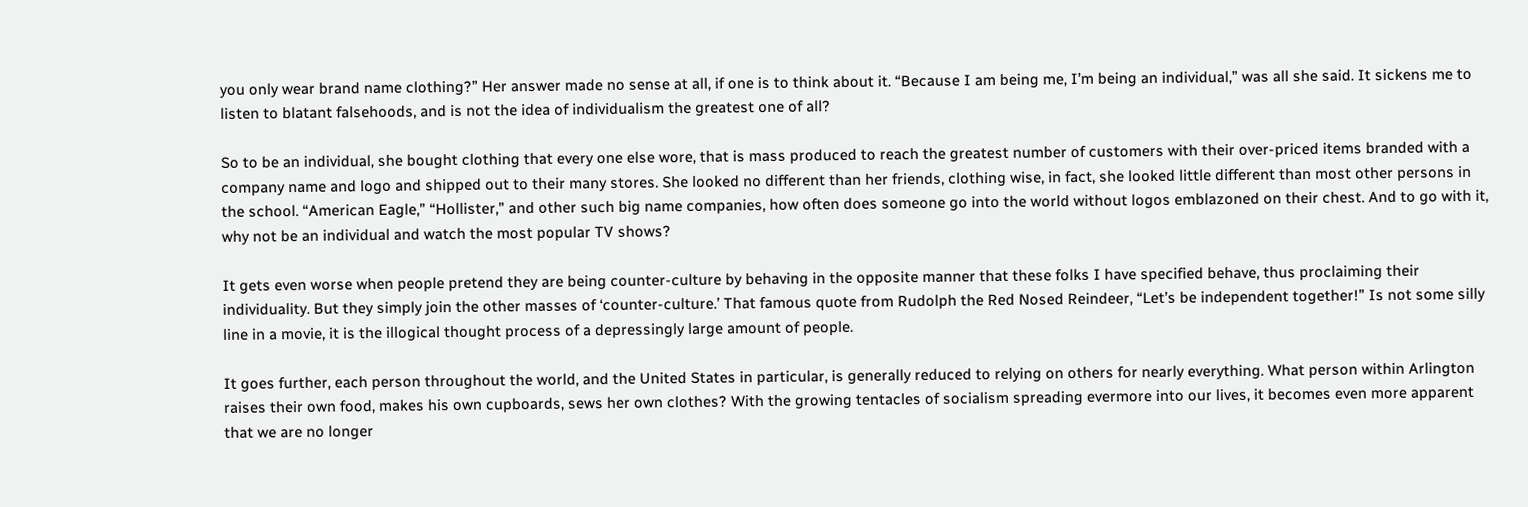you only wear brand name clothing?” Her answer made no sense at all, if one is to think about it. “Because I am being me, I’m being an individual,” was all she said. It sickens me to listen to blatant falsehoods, and is not the idea of individualism the greatest one of all?

So to be an individual, she bought clothing that every one else wore, that is mass produced to reach the greatest number of customers with their over-priced items branded with a company name and logo and shipped out to their many stores. She looked no different than her friends, clothing wise, in fact, she looked little different than most other persons in the school. “American Eagle,” “Hollister,” and other such big name companies, how often does someone go into the world without logos emblazoned on their chest. And to go with it, why not be an individual and watch the most popular TV shows?

It gets even worse when people pretend they are being counter-culture by behaving in the opposite manner that these folks I have specified behave, thus proclaiming their individuality. But they simply join the other masses of ‘counter-culture.’ That famous quote from Rudolph the Red Nosed Reindeer, “Let’s be independent together!” Is not some silly line in a movie, it is the illogical thought process of a depressingly large amount of people.

It goes further, each person throughout the world, and the United States in particular, is generally reduced to relying on others for nearly everything. What person within Arlington raises their own food, makes his own cupboards, sews her own clothes? With the growing tentacles of socialism spreading evermore into our lives, it becomes even more apparent that we are no longer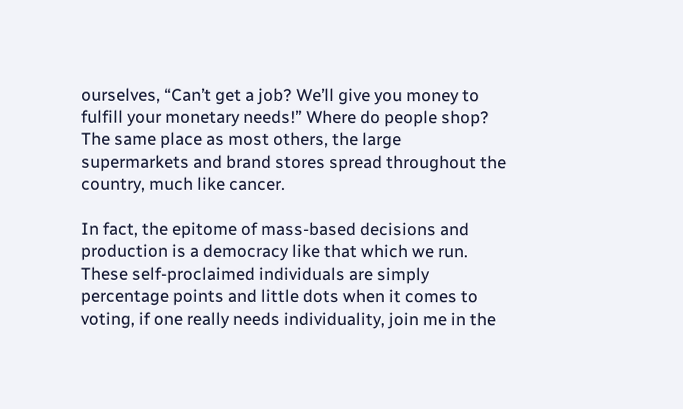ourselves, “Can’t get a job? We’ll give you money to fulfill your monetary needs!” Where do people shop? The same place as most others, the large supermarkets and brand stores spread throughout the country, much like cancer.

In fact, the epitome of mass-based decisions and production is a democracy like that which we run. These self-proclaimed individuals are simply percentage points and little dots when it comes to voting, if one really needs individuality, join me in the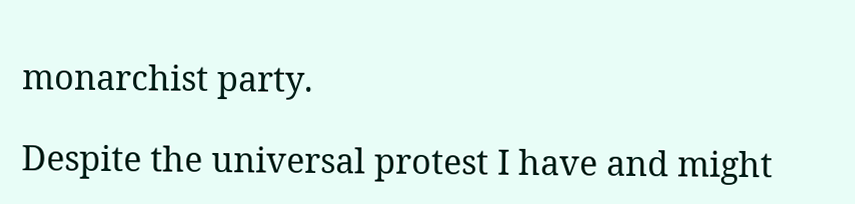monarchist party.

Despite the universal protest I have and might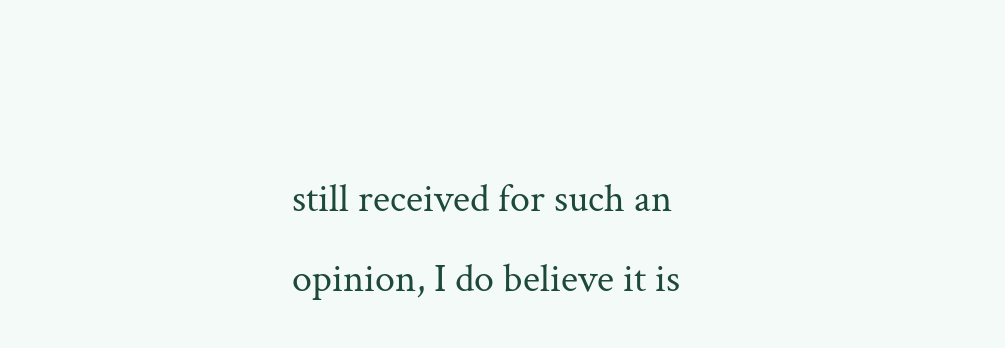still received for such an opinion, I do believe it is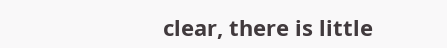clear, there is little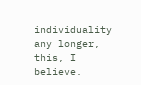individuality any longer, this, I believe.